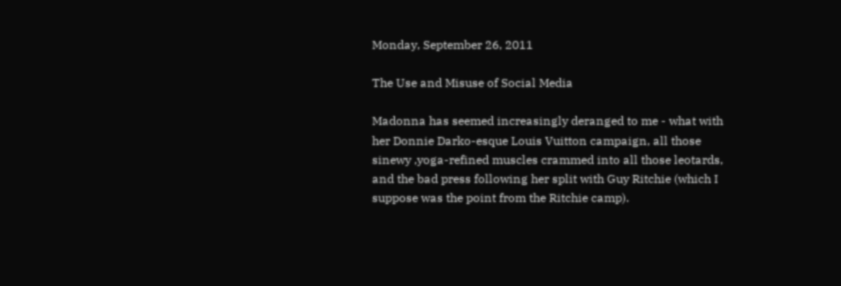Monday, September 26, 2011

The Use and Misuse of Social Media

Madonna has seemed increasingly deranged to me - what with her Donnie Darko-esque Louis Vuitton campaign, all those sinewy ,yoga-refined muscles crammed into all those leotards, and the bad press following her split with Guy Ritchie (which I suppose was the point from the Ritchie camp).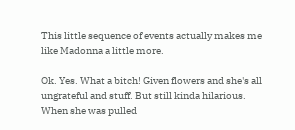This little sequence of events actually makes me like Madonna a little more.

Ok. Yes. What a bitch! Given flowers and she's all ungrateful and stuff. But still kinda hilarious. When she was pulled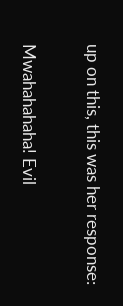up on this, this was her response:

Mwahahahaha! Evil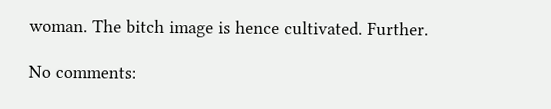woman. The bitch image is hence cultivated. Further.

No comments: